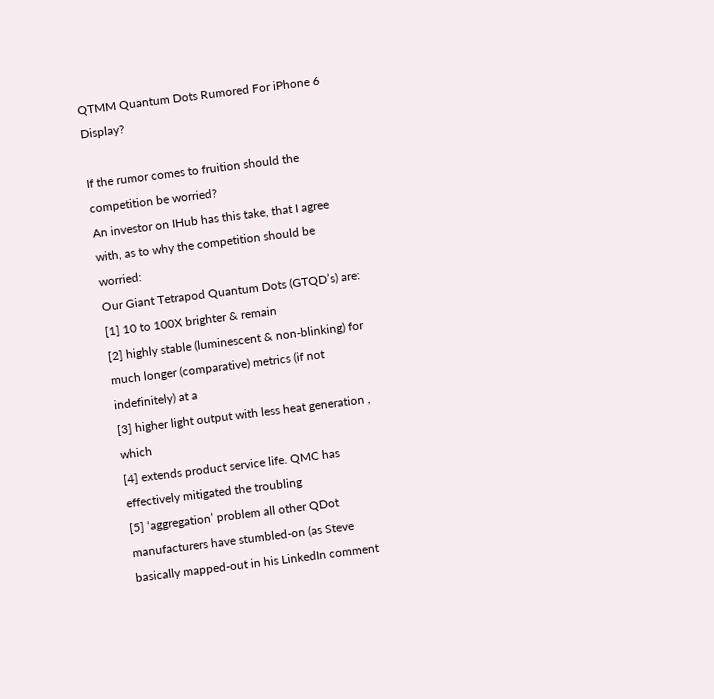QTMM Quantum Dots Rumored For iPhone 6 Display?

If the rumor comes to fruition should the competition be worried?
An investor on IHub has this take, that I agree with, as to why the competition should be worried:
Our Giant Tetrapod Quantum Dots (GTQD’s) are:
[1] 10 to 100X brighter & remain
[2] highly stable (luminescent & non-blinking) for much longer (comparative) metrics (if not indefinitely) at a
[3] higher light output with less heat generation , which
[4] extends product service life. QMC has effectively mitigated the troubling
[5] ‘aggregation’ problem all other QDot manufacturers have stumbled-on (as Steve basically mapped-out in his LinkedIn comment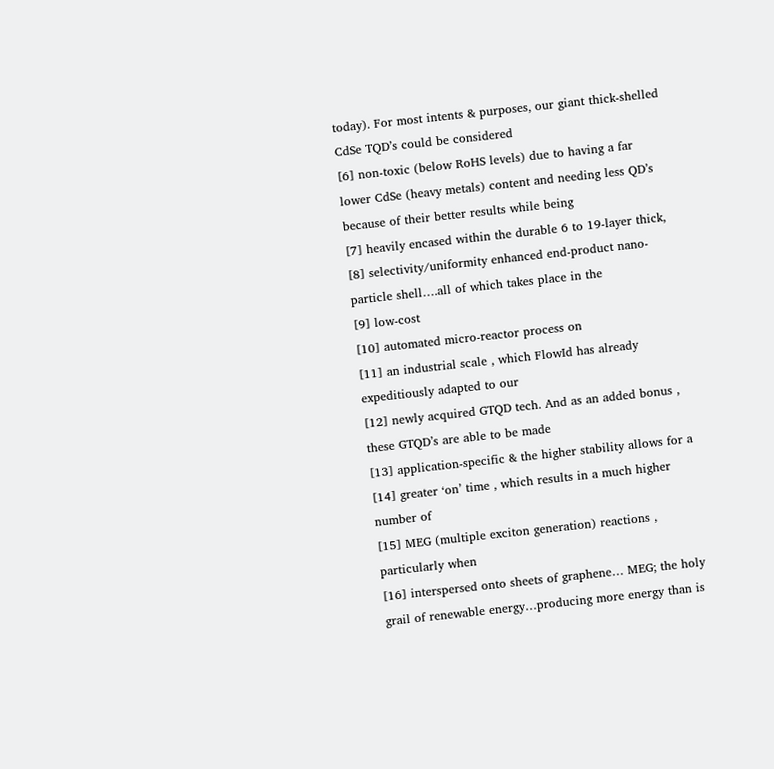today). For most intents & purposes, our giant thick-shelled CdSe TQD’s could be considered
[6] non-toxic (below RoHS levels) due to having a far lower CdSe (heavy metals) content and needing less QD’s because of their better results while being
[7] heavily encased within the durable 6 to 19-layer thick,
[8] selectivity/uniformity enhanced end-product nano-particle shell….all of which takes place in the
[9] low-cost
[10] automated micro-reactor process on
[11] an industrial scale , which FlowId has already expeditiously adapted to our
[12] newly acquired GTQD tech. And as an added bonus , these GTQD’s are able to be made
[13] application-specific & the higher stability allows for a
[14] greater ‘on’ time , which results in a much higher number of
[15] MEG (multiple exciton generation) reactions , particularly when
[16] interspersed onto sheets of graphene… MEG; the holy grail of renewable energy…producing more energy than is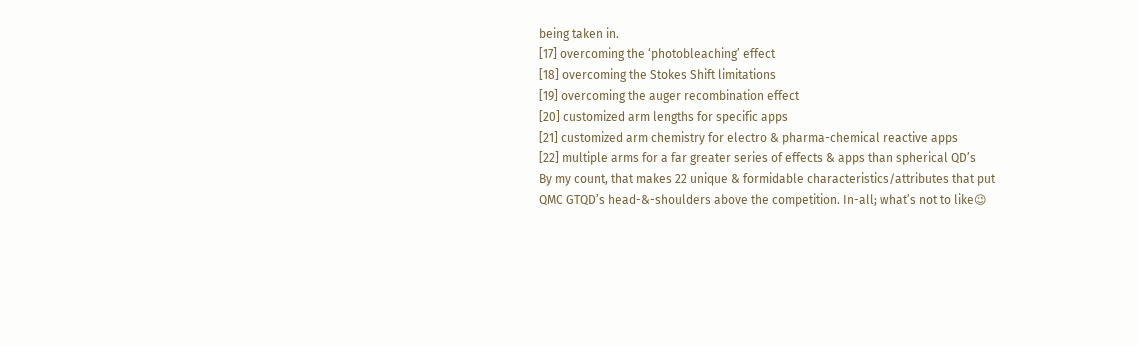being taken in.
[17] overcoming the ‘photobleaching’ effect
[18] overcoming the Stokes Shift limitations
[19] overcoming the auger recombination effect
[20] customized arm lengths for specific apps
[21] customized arm chemistry for electro & pharma-chemical reactive apps
[22] multiple arms for a far greater series of effects & apps than spherical QD’s
By my count, that makes 22 unique & formidable characteristics/attributes that put QMC GTQD’s head-&-shoulders above the competition. In-all; what’s not to like😉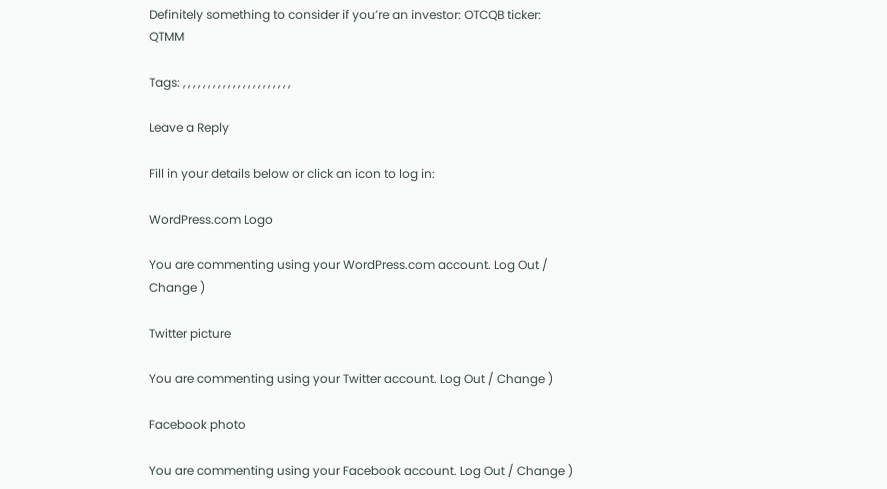Definitely something to consider if you’re an investor: OTCQB ticker: QTMM

Tags: , , , , , , , , , , , , , , , , , , , , , ,

Leave a Reply

Fill in your details below or click an icon to log in:

WordPress.com Logo

You are commenting using your WordPress.com account. Log Out / Change )

Twitter picture

You are commenting using your Twitter account. Log Out / Change )

Facebook photo

You are commenting using your Facebook account. Log Out / Change )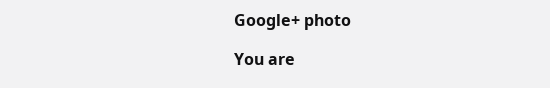Google+ photo

You are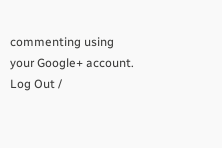commenting using your Google+ account. Log Out /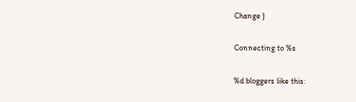Change )

Connecting to %s

%d bloggers like this: